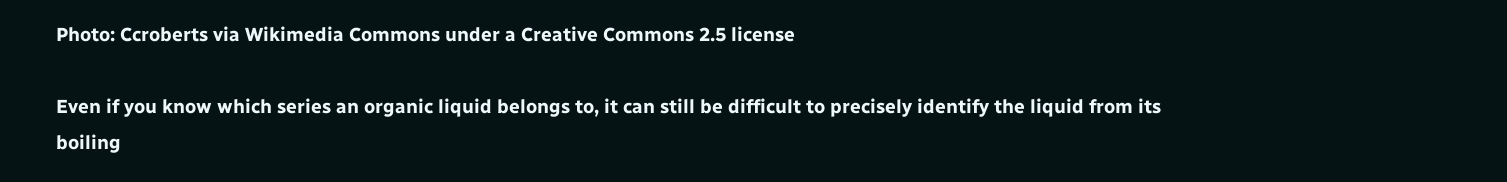Photo: Ccroberts via Wikimedia Commons under a Creative Commons 2.5 license

Even if you know which series an organic liquid belongs to, it can still be difficult to precisely identify the liquid from its boiling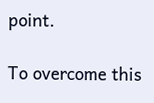point.

To overcome this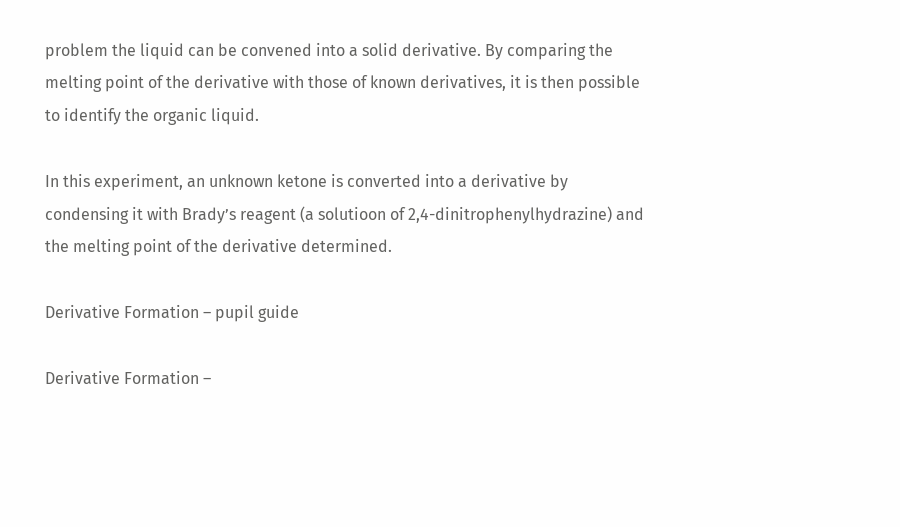problem the liquid can be convened into a solid derivative. By comparing the melting point of the derivative with those of known derivatives, it is then possible to identify the organic liquid.

In this experiment, an unknown ketone is converted into a derivative by condensing it with Brady’s reagent (a solutioon of 2,4-dinitrophenylhydrazine) and the melting point of the derivative determined.

Derivative Formation – pupil guide

Derivative Formation –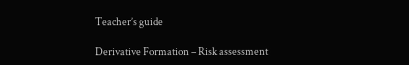Teacher’s guide

Derivative Formation – Risk assessment